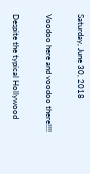Saturday, June 30, 2018

Voodoo here and voodoo there!!!!

Despite the typical Hollywood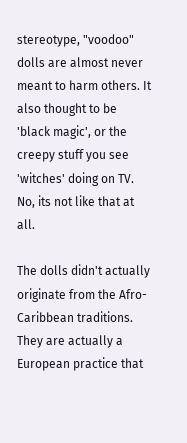stereotype, "voodoo" dolls are almost never meant to harm others. It also thought to be 'black magic', or the creepy stuff you see 'witches' doing on TV. No, its not like that at all.

The dolls didn't actually originate from the Afro-Caribbean traditions. They are actually a European practice that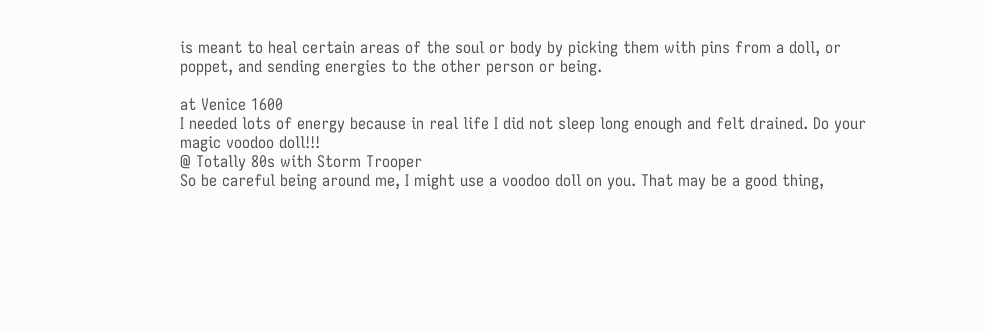is meant to heal certain areas of the soul or body by picking them with pins from a doll, or poppet, and sending energies to the other person or being.

at Venice 1600
I needed lots of energy because in real life I did not sleep long enough and felt drained. Do your magic voodoo doll!!!
@ Totally 80s with Storm Trooper
So be careful being around me, I might use a voodoo doll on you. That may be a good thing,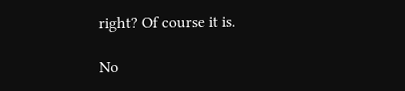right? Of course it is.

No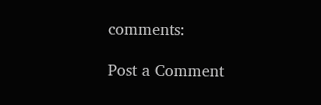comments:

Post a Comment